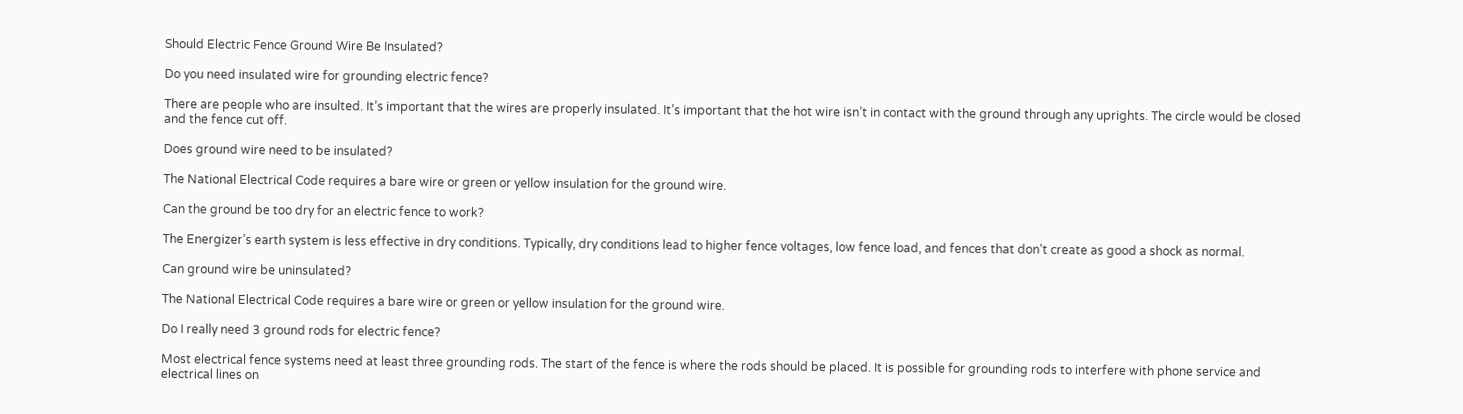Should Electric Fence Ground Wire Be Insulated?

Do you need insulated wire for grounding electric fence?

There are people who are insulted. It’s important that the wires are properly insulated. It’s important that the hot wire isn’t in contact with the ground through any uprights. The circle would be closed and the fence cut off.

Does ground wire need to be insulated?

The National Electrical Code requires a bare wire or green or yellow insulation for the ground wire.

Can the ground be too dry for an electric fence to work?

The Energizer’s earth system is less effective in dry conditions. Typically, dry conditions lead to higher fence voltages, low fence load, and fences that don’t create as good a shock as normal.

Can ground wire be uninsulated?

The National Electrical Code requires a bare wire or green or yellow insulation for the ground wire.

Do I really need 3 ground rods for electric fence?

Most electrical fence systems need at least three grounding rods. The start of the fence is where the rods should be placed. It is possible for grounding rods to interfere with phone service and electrical lines on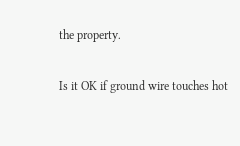the property.

Is it OK if ground wire touches hot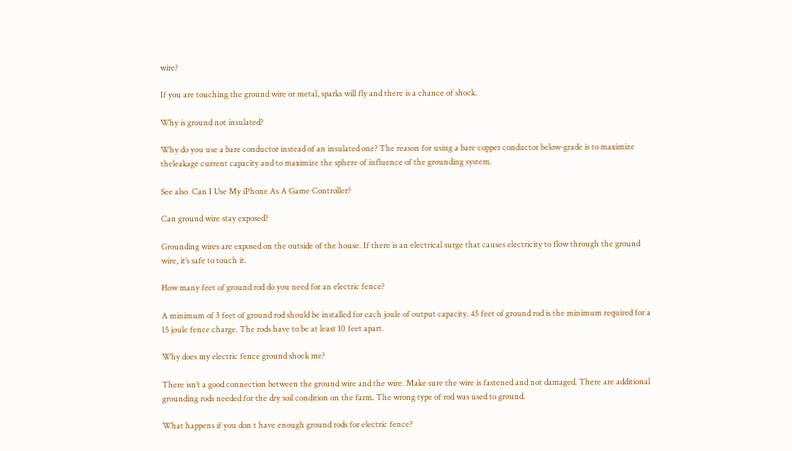wire?

If you are touching the ground wire or metal, sparks will fly and there is a chance of shock.

Why is ground not insulated?

Why do you use a bare conductor instead of an insulated one? The reason for using a bare copper conductor below-grade is to maximize theleakage current capacity and to maximize the sphere of influence of the grounding system.

See also  Can I Use My iPhone As A Game Controller?

Can ground wire stay exposed?

Grounding wires are exposed on the outside of the house. If there is an electrical surge that causes electricity to flow through the ground wire, it’s safe to touch it.

How many feet of ground rod do you need for an electric fence?

A minimum of 3 feet of ground rod should be installed for each joule of output capacity. 45 feet of ground rod is the minimum required for a 15 joule fence charge. The rods have to be at least 10 feet apart.

Why does my electric fence ground shock me?

There isn’t a good connection between the ground wire and the wire. Make sure the wire is fastened and not damaged. There are additional grounding rods needed for the dry soil condition on the farm. The wrong type of rod was used to ground.

What happens if you don t have enough ground rods for electric fence?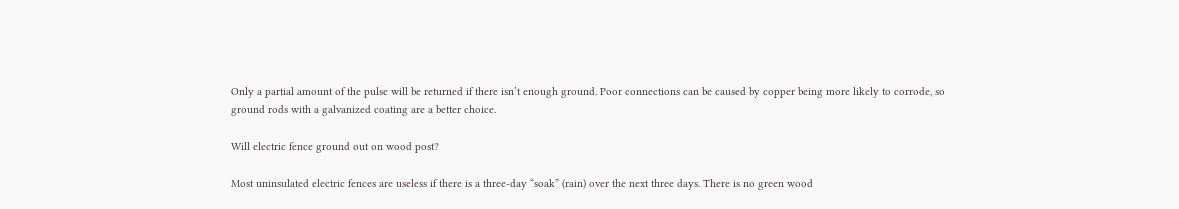Only a partial amount of the pulse will be returned if there isn’t enough ground. Poor connections can be caused by copper being more likely to corrode, so ground rods with a galvanized coating are a better choice.

Will electric fence ground out on wood post?

Most uninsulated electric fences are useless if there is a three-day “soak” (rain) over the next three days. There is no green wood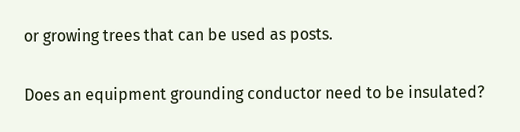or growing trees that can be used as posts.

Does an equipment grounding conductor need to be insulated?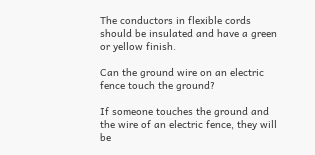The conductors in flexible cords should be insulated and have a green or yellow finish.

Can the ground wire on an electric fence touch the ground?

If someone touches the ground and the wire of an electric fence, they will be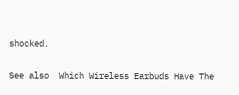shocked.

See also  Which Wireless Earbuds Have The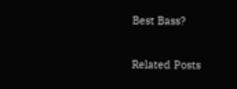Best Bass?

Related Posts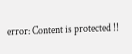error: Content is protected !!